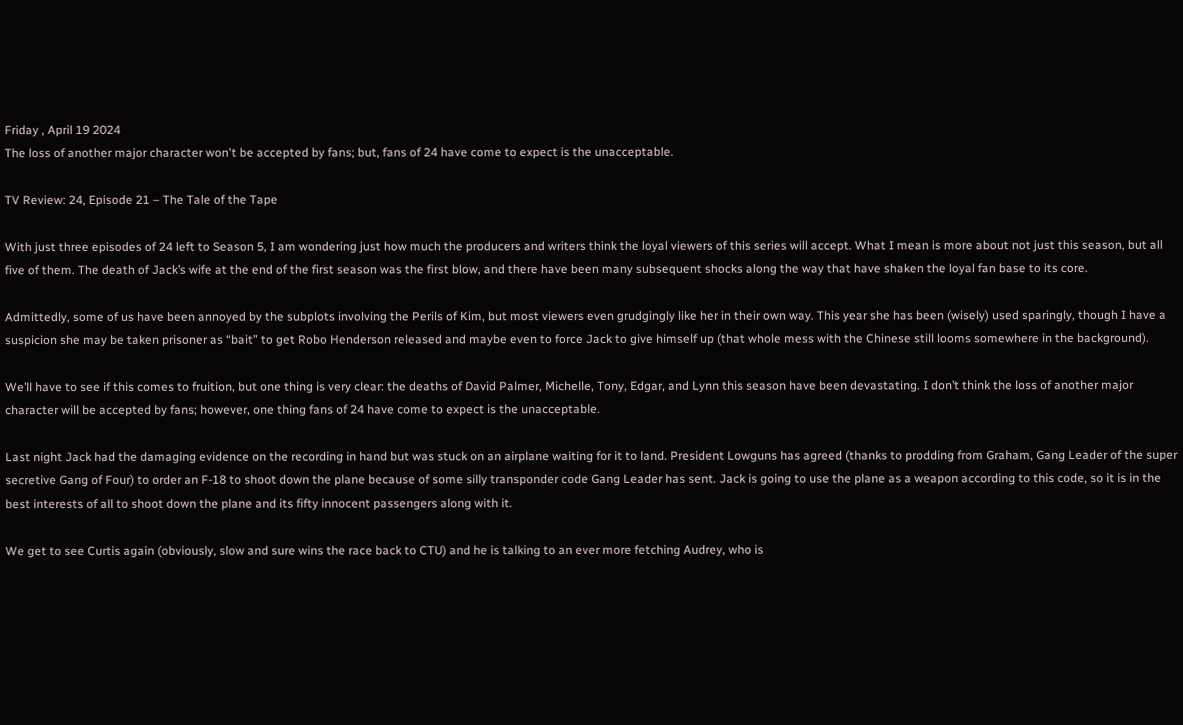Friday , April 19 2024
The loss of another major character won't be accepted by fans; but, fans of 24 have come to expect is the unacceptable.

TV Review: 24, Episode 21 – The Tale of the Tape

With just three episodes of 24 left to Season 5, I am wondering just how much the producers and writers think the loyal viewers of this series will accept. What I mean is more about not just this season, but all five of them. The death of Jack’s wife at the end of the first season was the first blow, and there have been many subsequent shocks along the way that have shaken the loyal fan base to its core.

Admittedly, some of us have been annoyed by the subplots involving the Perils of Kim, but most viewers even grudgingly like her in their own way. This year she has been (wisely) used sparingly, though I have a suspicion she may be taken prisoner as “bait” to get Robo Henderson released and maybe even to force Jack to give himself up (that whole mess with the Chinese still looms somewhere in the background).

We’ll have to see if this comes to fruition, but one thing is very clear: the deaths of David Palmer, Michelle, Tony, Edgar, and Lynn this season have been devastating. I don’t think the loss of another major character will be accepted by fans; however, one thing fans of 24 have come to expect is the unacceptable.

Last night Jack had the damaging evidence on the recording in hand but was stuck on an airplane waiting for it to land. President Lowguns has agreed (thanks to prodding from Graham, Gang Leader of the super secretive Gang of Four) to order an F-18 to shoot down the plane because of some silly transponder code Gang Leader has sent. Jack is going to use the plane as a weapon according to this code, so it is in the best interests of all to shoot down the plane and its fifty innocent passengers along with it.

We get to see Curtis again (obviously, slow and sure wins the race back to CTU) and he is talking to an ever more fetching Audrey, who is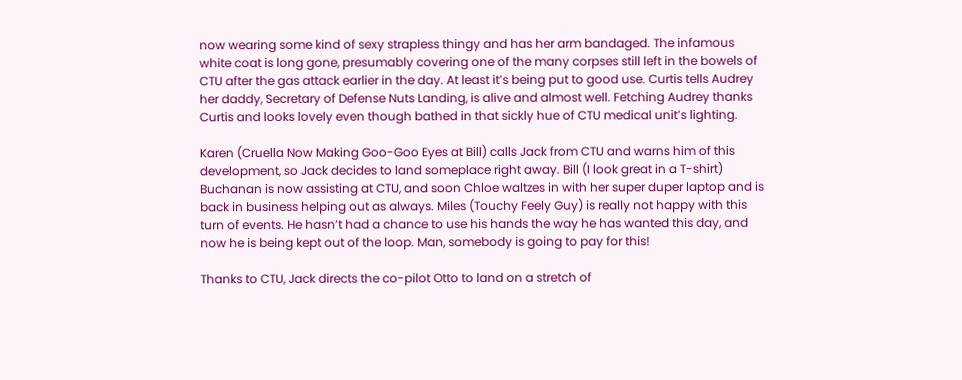now wearing some kind of sexy strapless thingy and has her arm bandaged. The infamous white coat is long gone, presumably covering one of the many corpses still left in the bowels of CTU after the gas attack earlier in the day. At least it’s being put to good use. Curtis tells Audrey her daddy, Secretary of Defense Nuts Landing, is alive and almost well. Fetching Audrey thanks Curtis and looks lovely even though bathed in that sickly hue of CTU medical unit’s lighting.

Karen (Cruella Now Making Goo-Goo Eyes at Bill) calls Jack from CTU and warns him of this development, so Jack decides to land someplace right away. Bill (I look great in a T-shirt) Buchanan is now assisting at CTU, and soon Chloe waltzes in with her super duper laptop and is back in business helping out as always. Miles (Touchy Feely Guy) is really not happy with this turn of events. He hasn’t had a chance to use his hands the way he has wanted this day, and now he is being kept out of the loop. Man, somebody is going to pay for this!

Thanks to CTU, Jack directs the co-pilot Otto to land on a stretch of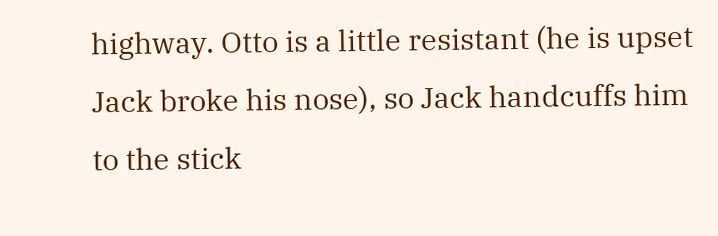highway. Otto is a little resistant (he is upset Jack broke his nose), so Jack handcuffs him to the stick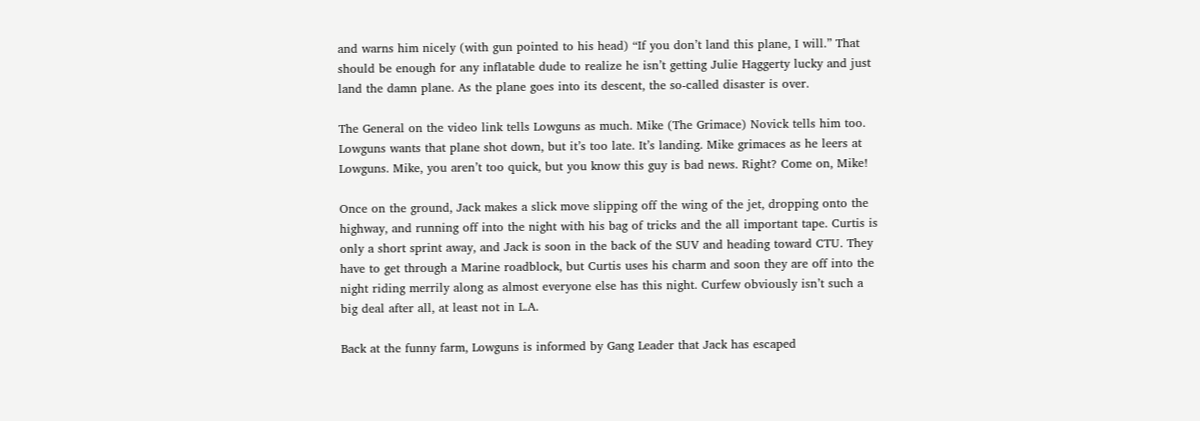and warns him nicely (with gun pointed to his head) “If you don’t land this plane, I will.” That should be enough for any inflatable dude to realize he isn’t getting Julie Haggerty lucky and just land the damn plane. As the plane goes into its descent, the so-called disaster is over.

The General on the video link tells Lowguns as much. Mike (The Grimace) Novick tells him too. Lowguns wants that plane shot down, but it’s too late. It’s landing. Mike grimaces as he leers at Lowguns. Mike, you aren’t too quick, but you know this guy is bad news. Right? Come on, Mike!

Once on the ground, Jack makes a slick move slipping off the wing of the jet, dropping onto the highway, and running off into the night with his bag of tricks and the all important tape. Curtis is only a short sprint away, and Jack is soon in the back of the SUV and heading toward CTU. They have to get through a Marine roadblock, but Curtis uses his charm and soon they are off into the night riding merrily along as almost everyone else has this night. Curfew obviously isn’t such a big deal after all, at least not in L.A.

Back at the funny farm, Lowguns is informed by Gang Leader that Jack has escaped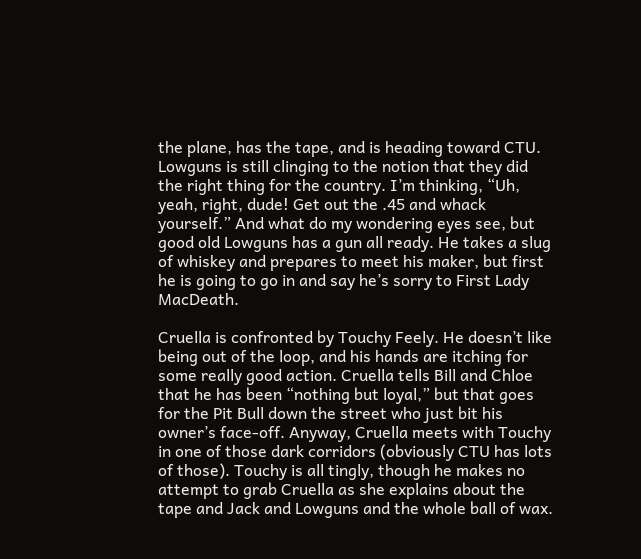the plane, has the tape, and is heading toward CTU. Lowguns is still clinging to the notion that they did the right thing for the country. I’m thinking, “Uh, yeah, right, dude! Get out the .45 and whack yourself.” And what do my wondering eyes see, but good old Lowguns has a gun all ready. He takes a slug of whiskey and prepares to meet his maker, but first he is going to go in and say he’s sorry to First Lady MacDeath.

Cruella is confronted by Touchy Feely. He doesn’t like being out of the loop, and his hands are itching for some really good action. Cruella tells Bill and Chloe that he has been “nothing but loyal,” but that goes for the Pit Bull down the street who just bit his owner’s face-off. Anyway, Cruella meets with Touchy in one of those dark corridors (obviously CTU has lots of those). Touchy is all tingly, though he makes no attempt to grab Cruella as she explains about the tape and Jack and Lowguns and the whole ball of wax.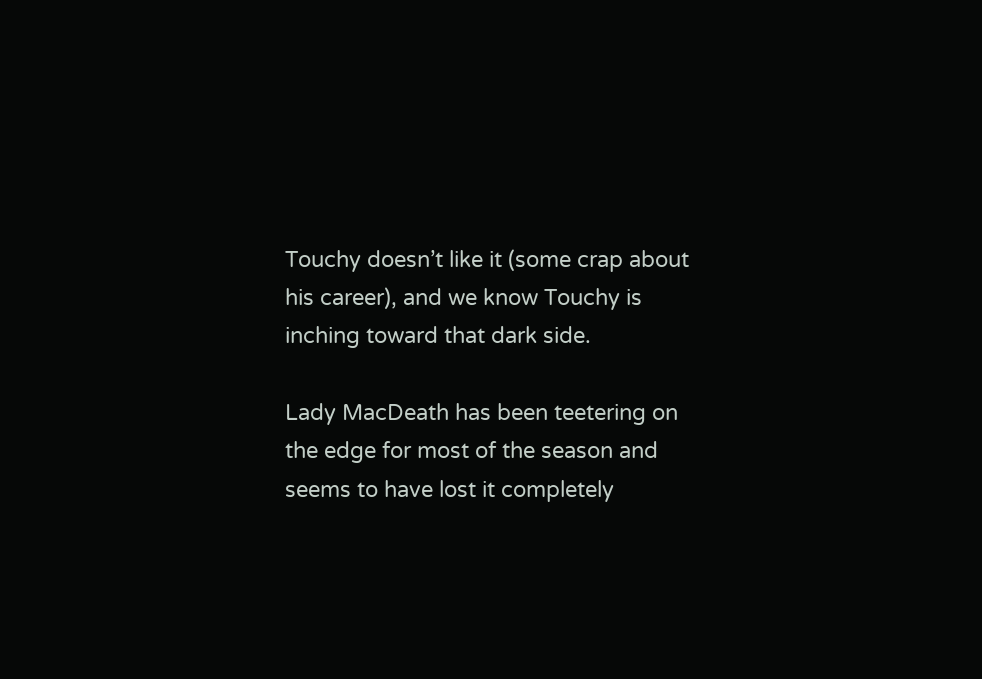Touchy doesn’t like it (some crap about his career), and we know Touchy is inching toward that dark side.

Lady MacDeath has been teetering on the edge for most of the season and seems to have lost it completely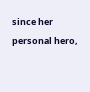since her personal hero,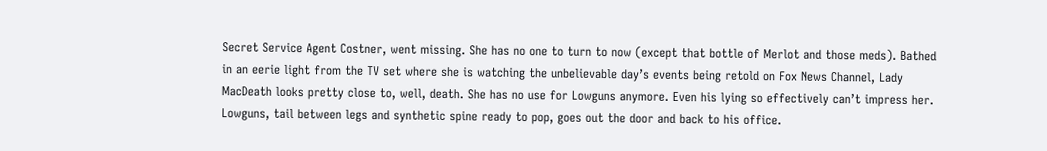Secret Service Agent Costner, went missing. She has no one to turn to now (except that bottle of Merlot and those meds). Bathed in an eerie light from the TV set where she is watching the unbelievable day’s events being retold on Fox News Channel, Lady MacDeath looks pretty close to, well, death. She has no use for Lowguns anymore. Even his lying so effectively can’t impress her. Lowguns, tail between legs and synthetic spine ready to pop, goes out the door and back to his office.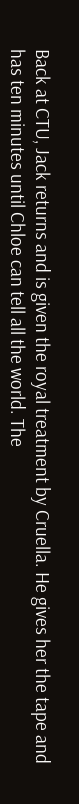Back at CTU, Jack returns and is given the royal treatment by Cruella. He gives her the tape and has ten minutes until Chloe can tell all the world. The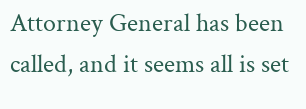Attorney General has been called, and it seems all is set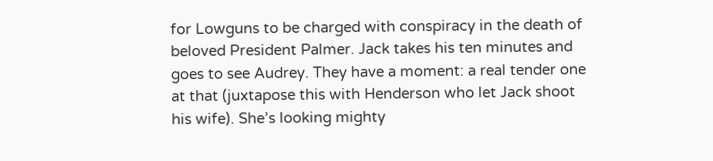for Lowguns to be charged with conspiracy in the death of beloved President Palmer. Jack takes his ten minutes and goes to see Audrey. They have a moment: a real tender one at that (juxtapose this with Henderson who let Jack shoot his wife). She’s looking mighty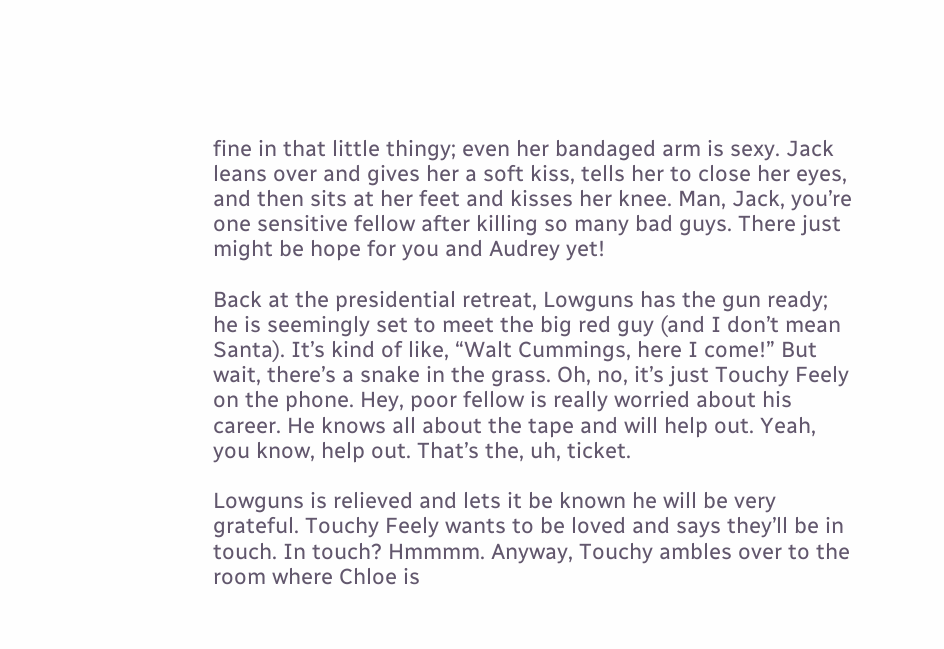fine in that little thingy; even her bandaged arm is sexy. Jack leans over and gives her a soft kiss, tells her to close her eyes, and then sits at her feet and kisses her knee. Man, Jack, you’re one sensitive fellow after killing so many bad guys. There just might be hope for you and Audrey yet!

Back at the presidential retreat, Lowguns has the gun ready; he is seemingly set to meet the big red guy (and I don’t mean Santa). It’s kind of like, “Walt Cummings, here I come!” But wait, there’s a snake in the grass. Oh, no, it’s just Touchy Feely on the phone. Hey, poor fellow is really worried about his career. He knows all about the tape and will help out. Yeah, you know, help out. That’s the, uh, ticket.

Lowguns is relieved and lets it be known he will be very grateful. Touchy Feely wants to be loved and says they’ll be in touch. In touch? Hmmmm. Anyway, Touchy ambles over to the room where Chloe is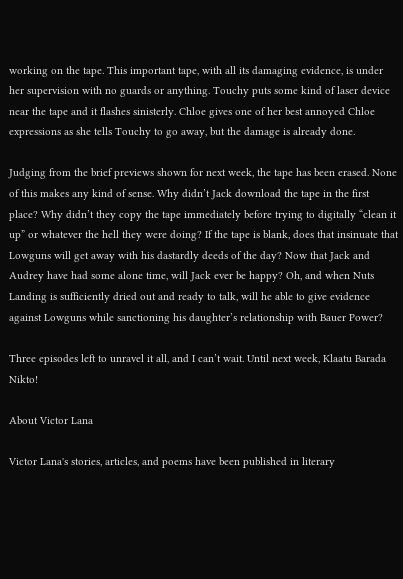working on the tape. This important tape, with all its damaging evidence, is under her supervision with no guards or anything. Touchy puts some kind of laser device near the tape and it flashes sinisterly. Chloe gives one of her best annoyed Chloe expressions as she tells Touchy to go away, but the damage is already done.

Judging from the brief previews shown for next week, the tape has been erased. None of this makes any kind of sense. Why didn’t Jack download the tape in the first place? Why didn’t they copy the tape immediately before trying to digitally “clean it up” or whatever the hell they were doing? If the tape is blank, does that insinuate that Lowguns will get away with his dastardly deeds of the day? Now that Jack and Audrey have had some alone time, will Jack ever be happy? Oh, and when Nuts Landing is sufficiently dried out and ready to talk, will he able to give evidence against Lowguns while sanctioning his daughter’s relationship with Bauer Power?

Three episodes left to unravel it all, and I can’t wait. Until next week, Klaatu Barada Nikto!

About Victor Lana

Victor Lana's stories, articles, and poems have been published in literary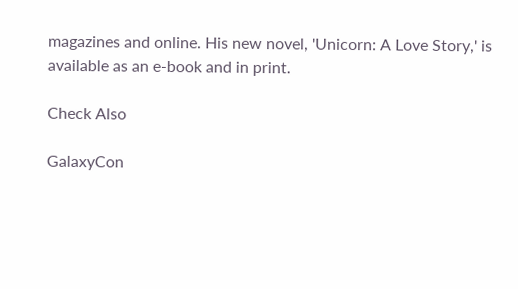magazines and online. His new novel, 'Unicorn: A Love Story,' is available as an e-book and in print.

Check Also

GalaxyCon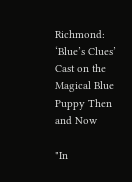Richmond: ‘Blue’s Clues’ Cast on the Magical Blue Puppy Then and Now

"In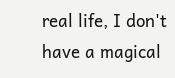real life, I don't have a magical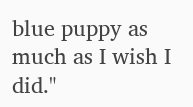blue puppy as much as I wish I did."